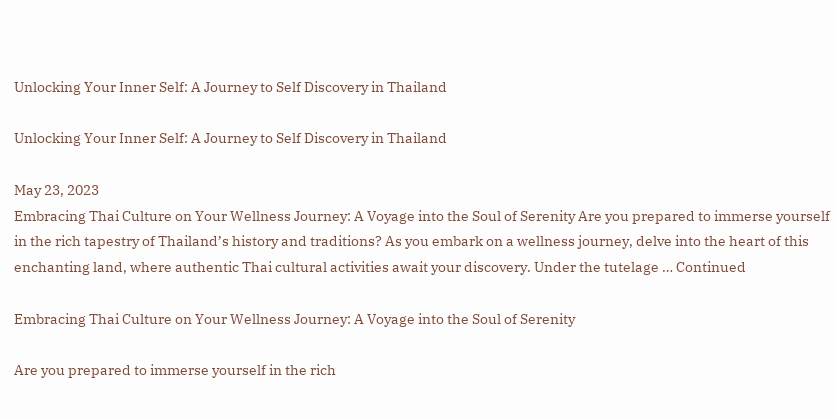Unlocking Your Inner Self: A Journey to Self Discovery in Thailand

Unlocking Your Inner Self: A Journey to Self Discovery in Thailand

May 23, 2023
Embracing Thai Culture on Your Wellness Journey: A Voyage into the Soul of Serenity Are you prepared to immerse yourself in the rich tapestry of Thailand’s history and traditions? As you embark on a wellness journey, delve into the heart of this enchanting land, where authentic Thai cultural activities await your discovery. Under the tutelage … Continued

Embracing Thai Culture on Your Wellness Journey: A Voyage into the Soul of Serenity

Are you prepared to immerse yourself in the rich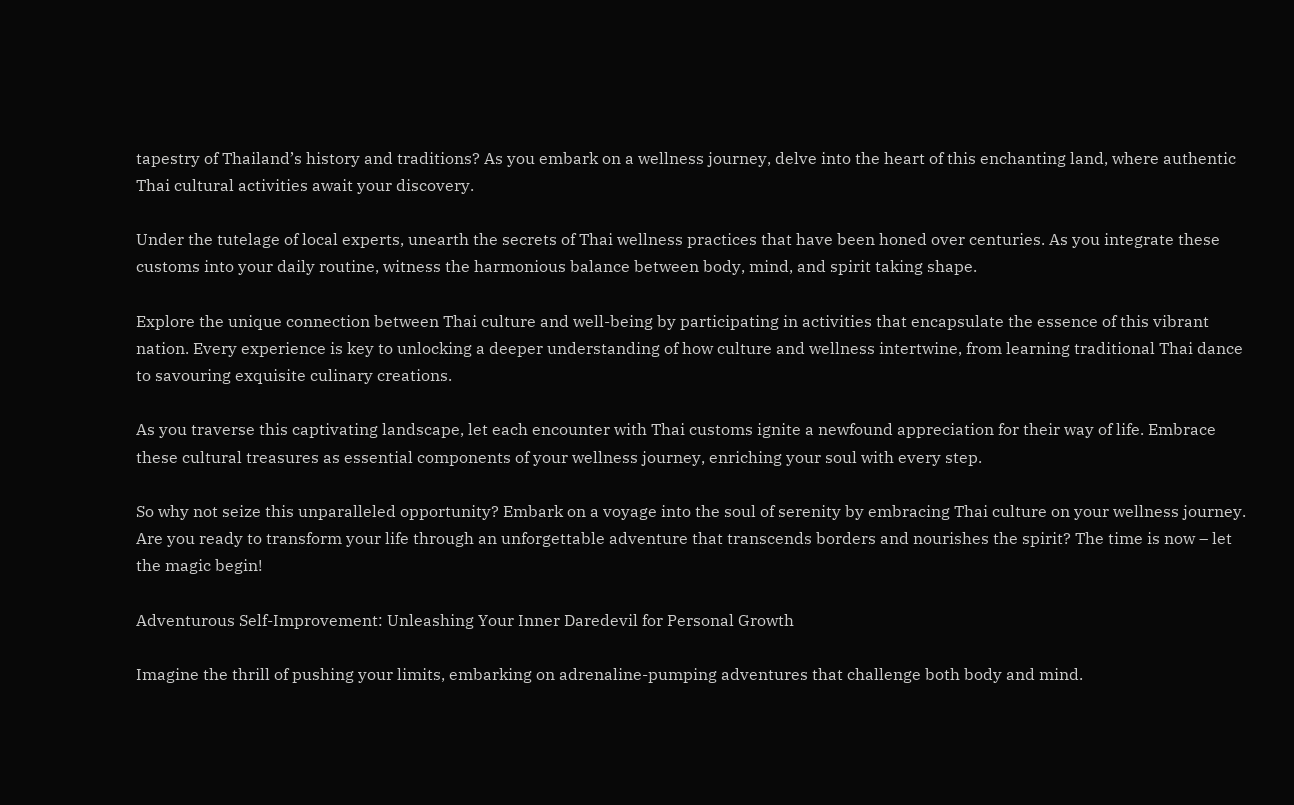tapestry of Thailand’s history and traditions? As you embark on a wellness journey, delve into the heart of this enchanting land, where authentic Thai cultural activities await your discovery.

Under the tutelage of local experts, unearth the secrets of Thai wellness practices that have been honed over centuries. As you integrate these customs into your daily routine, witness the harmonious balance between body, mind, and spirit taking shape.

Explore the unique connection between Thai culture and well-being by participating in activities that encapsulate the essence of this vibrant nation. Every experience is key to unlocking a deeper understanding of how culture and wellness intertwine, from learning traditional Thai dance to savouring exquisite culinary creations.

As you traverse this captivating landscape, let each encounter with Thai customs ignite a newfound appreciation for their way of life. Embrace these cultural treasures as essential components of your wellness journey, enriching your soul with every step.

So why not seize this unparalleled opportunity? Embark on a voyage into the soul of serenity by embracing Thai culture on your wellness journey. Are you ready to transform your life through an unforgettable adventure that transcends borders and nourishes the spirit? The time is now – let the magic begin!

Adventurous Self-Improvement: Unleashing Your Inner Daredevil for Personal Growth

Imagine the thrill of pushing your limits, embarking on adrenaline-pumping adventures that challenge both body and mind.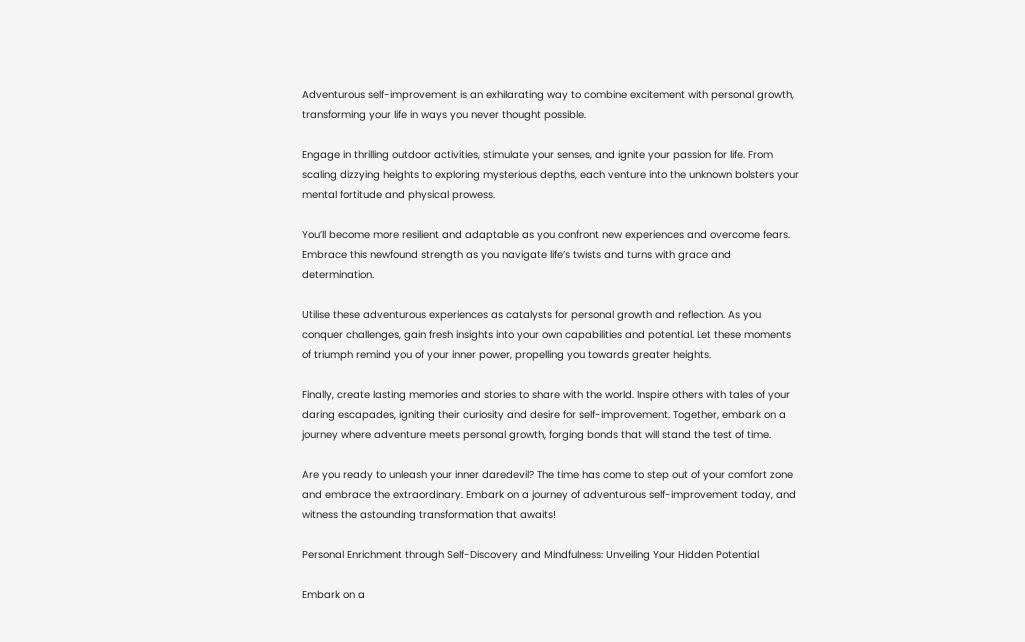Adventurous self-improvement is an exhilarating way to combine excitement with personal growth, transforming your life in ways you never thought possible.

Engage in thrilling outdoor activities, stimulate your senses, and ignite your passion for life. From scaling dizzying heights to exploring mysterious depths, each venture into the unknown bolsters your mental fortitude and physical prowess.

You’ll become more resilient and adaptable as you confront new experiences and overcome fears. Embrace this newfound strength as you navigate life’s twists and turns with grace and determination.

Utilise these adventurous experiences as catalysts for personal growth and reflection. As you conquer challenges, gain fresh insights into your own capabilities and potential. Let these moments of triumph remind you of your inner power, propelling you towards greater heights.

Finally, create lasting memories and stories to share with the world. Inspire others with tales of your daring escapades, igniting their curiosity and desire for self-improvement. Together, embark on a journey where adventure meets personal growth, forging bonds that will stand the test of time.

Are you ready to unleash your inner daredevil? The time has come to step out of your comfort zone and embrace the extraordinary. Embark on a journey of adventurous self-improvement today, and witness the astounding transformation that awaits!

Personal Enrichment through Self-Discovery and Mindfulness: Unveiling Your Hidden Potential

Embark on a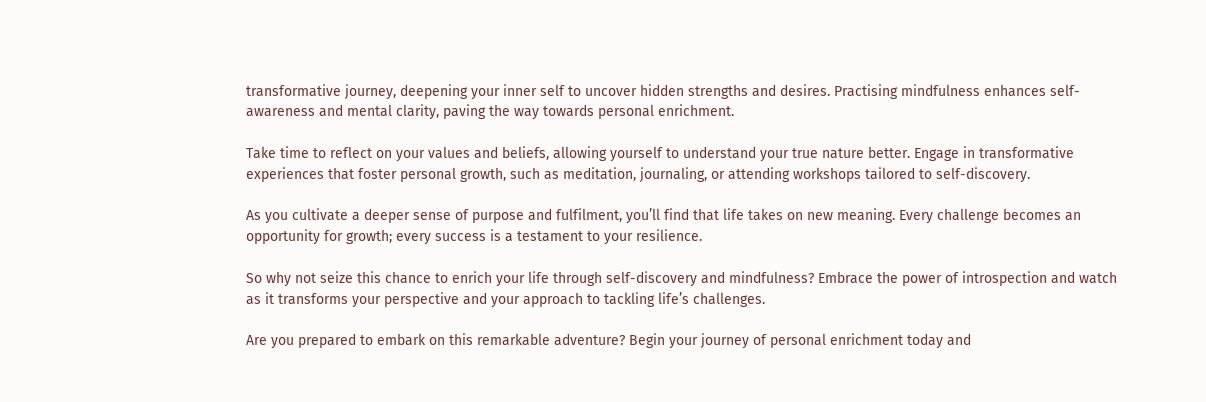transformative journey, deepening your inner self to uncover hidden strengths and desires. Practising mindfulness enhances self-awareness and mental clarity, paving the way towards personal enrichment.

Take time to reflect on your values and beliefs, allowing yourself to understand your true nature better. Engage in transformative experiences that foster personal growth, such as meditation, journaling, or attending workshops tailored to self-discovery.

As you cultivate a deeper sense of purpose and fulfilment, you’ll find that life takes on new meaning. Every challenge becomes an opportunity for growth; every success is a testament to your resilience.

So why not seize this chance to enrich your life through self-discovery and mindfulness? Embrace the power of introspection and watch as it transforms your perspective and your approach to tackling life’s challenges.

Are you prepared to embark on this remarkable adventure? Begin your journey of personal enrichment today and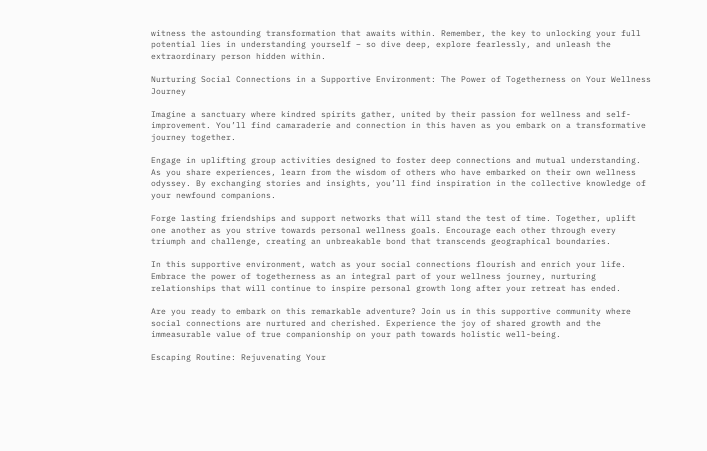witness the astounding transformation that awaits within. Remember, the key to unlocking your full potential lies in understanding yourself – so dive deep, explore fearlessly, and unleash the extraordinary person hidden within.

Nurturing Social Connections in a Supportive Environment: The Power of Togetherness on Your Wellness Journey

Imagine a sanctuary where kindred spirits gather, united by their passion for wellness and self-improvement. You’ll find camaraderie and connection in this haven as you embark on a transformative journey together.

Engage in uplifting group activities designed to foster deep connections and mutual understanding. As you share experiences, learn from the wisdom of others who have embarked on their own wellness odyssey. By exchanging stories and insights, you’ll find inspiration in the collective knowledge of your newfound companions.

Forge lasting friendships and support networks that will stand the test of time. Together, uplift one another as you strive towards personal wellness goals. Encourage each other through every triumph and challenge, creating an unbreakable bond that transcends geographical boundaries.

In this supportive environment, watch as your social connections flourish and enrich your life. Embrace the power of togetherness as an integral part of your wellness journey, nurturing relationships that will continue to inspire personal growth long after your retreat has ended.

Are you ready to embark on this remarkable adventure? Join us in this supportive community where social connections are nurtured and cherished. Experience the joy of shared growth and the immeasurable value of true companionship on your path towards holistic well-being.

Escaping Routine: Rejuvenating Your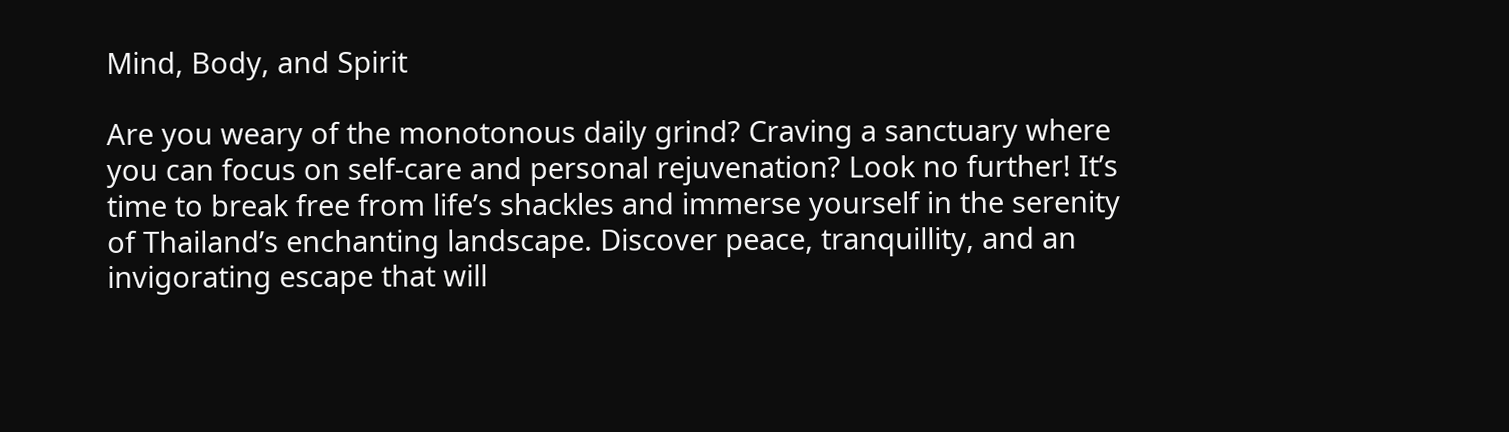Mind, Body, and Spirit

Are you weary of the monotonous daily grind? Craving a sanctuary where you can focus on self-care and personal rejuvenation? Look no further! It’s time to break free from life’s shackles and immerse yourself in the serenity of Thailand’s enchanting landscape. Discover peace, tranquillity, and an invigorating escape that will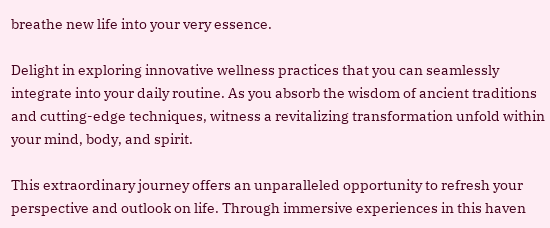breathe new life into your very essence.

Delight in exploring innovative wellness practices that you can seamlessly integrate into your daily routine. As you absorb the wisdom of ancient traditions and cutting-edge techniques, witness a revitalizing transformation unfold within your mind, body, and spirit.

This extraordinary journey offers an unparalleled opportunity to refresh your perspective and outlook on life. Through immersive experiences in this haven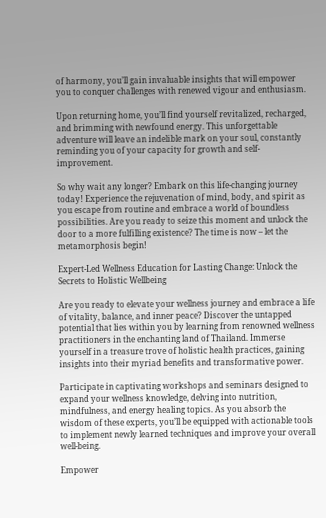of harmony, you’ll gain invaluable insights that will empower you to conquer challenges with renewed vigour and enthusiasm.

Upon returning home, you’ll find yourself revitalized, recharged, and brimming with newfound energy. This unforgettable adventure will leave an indelible mark on your soul, constantly reminding you of your capacity for growth and self-improvement.

So why wait any longer? Embark on this life-changing journey today! Experience the rejuvenation of mind, body, and spirit as you escape from routine and embrace a world of boundless possibilities. Are you ready to seize this moment and unlock the door to a more fulfilling existence? The time is now – let the metamorphosis begin!

Expert-Led Wellness Education for Lasting Change: Unlock the Secrets to Holistic Wellbeing

Are you ready to elevate your wellness journey and embrace a life of vitality, balance, and inner peace? Discover the untapped potential that lies within you by learning from renowned wellness practitioners in the enchanting land of Thailand. Immerse yourself in a treasure trove of holistic health practices, gaining insights into their myriad benefits and transformative power.

Participate in captivating workshops and seminars designed to expand your wellness knowledge, delving into nutrition, mindfulness, and energy healing topics. As you absorb the wisdom of these experts, you’ll be equipped with actionable tools to implement newly learned techniques and improve your overall well-being.

Empower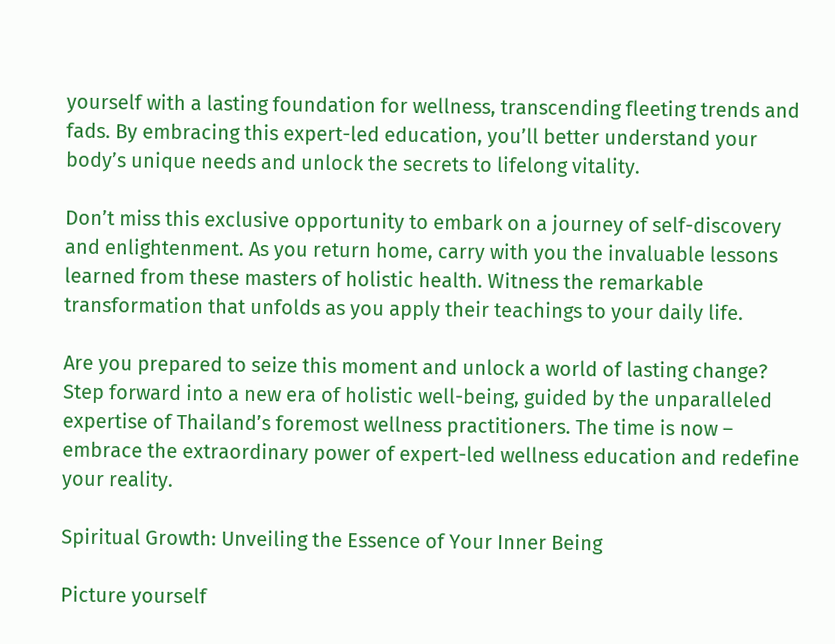yourself with a lasting foundation for wellness, transcending fleeting trends and fads. By embracing this expert-led education, you’ll better understand your body’s unique needs and unlock the secrets to lifelong vitality.

Don’t miss this exclusive opportunity to embark on a journey of self-discovery and enlightenment. As you return home, carry with you the invaluable lessons learned from these masters of holistic health. Witness the remarkable transformation that unfolds as you apply their teachings to your daily life.

Are you prepared to seize this moment and unlock a world of lasting change? Step forward into a new era of holistic well-being, guided by the unparalleled expertise of Thailand’s foremost wellness practitioners. The time is now – embrace the extraordinary power of expert-led wellness education and redefine your reality.

Spiritual Growth: Unveiling the Essence of Your Inner Being

Picture yourself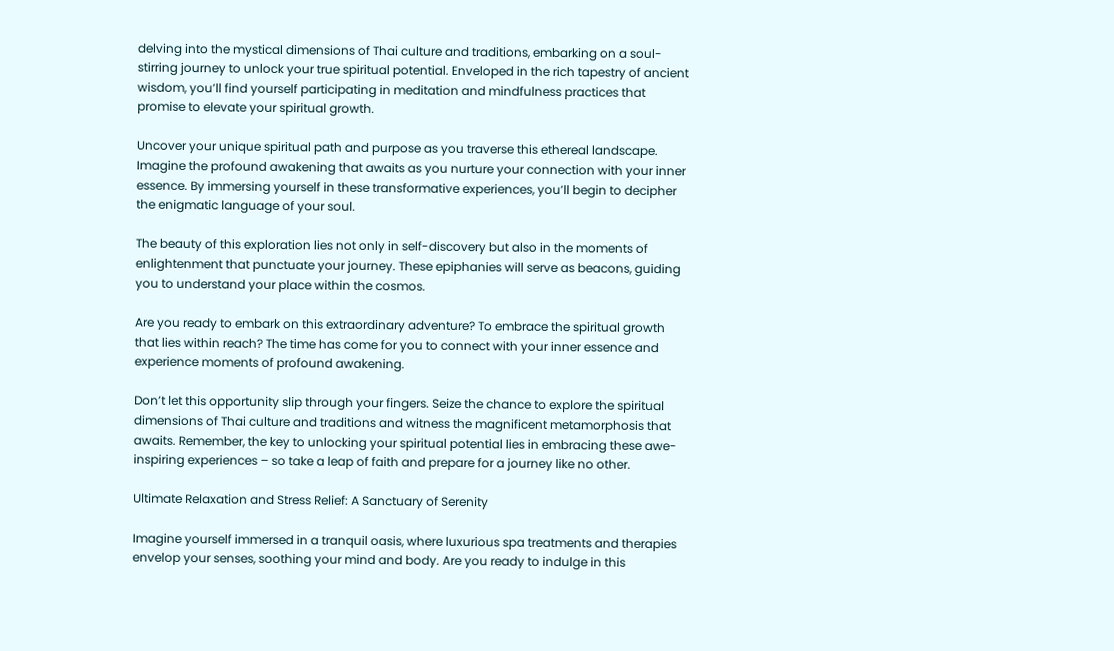delving into the mystical dimensions of Thai culture and traditions, embarking on a soul-stirring journey to unlock your true spiritual potential. Enveloped in the rich tapestry of ancient wisdom, you’ll find yourself participating in meditation and mindfulness practices that promise to elevate your spiritual growth.

Uncover your unique spiritual path and purpose as you traverse this ethereal landscape. Imagine the profound awakening that awaits as you nurture your connection with your inner essence. By immersing yourself in these transformative experiences, you’ll begin to decipher the enigmatic language of your soul.

The beauty of this exploration lies not only in self-discovery but also in the moments of enlightenment that punctuate your journey. These epiphanies will serve as beacons, guiding you to understand your place within the cosmos.

Are you ready to embark on this extraordinary adventure? To embrace the spiritual growth that lies within reach? The time has come for you to connect with your inner essence and experience moments of profound awakening.

Don’t let this opportunity slip through your fingers. Seize the chance to explore the spiritual dimensions of Thai culture and traditions and witness the magnificent metamorphosis that awaits. Remember, the key to unlocking your spiritual potential lies in embracing these awe-inspiring experiences – so take a leap of faith and prepare for a journey like no other.

Ultimate Relaxation and Stress Relief: A Sanctuary of Serenity

Imagine yourself immersed in a tranquil oasis, where luxurious spa treatments and therapies envelop your senses, soothing your mind and body. Are you ready to indulge in this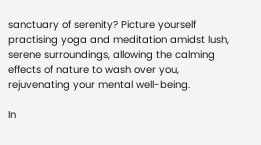sanctuary of serenity? Picture yourself practising yoga and meditation amidst lush, serene surroundings, allowing the calming effects of nature to wash over you, rejuvenating your mental well-being.

In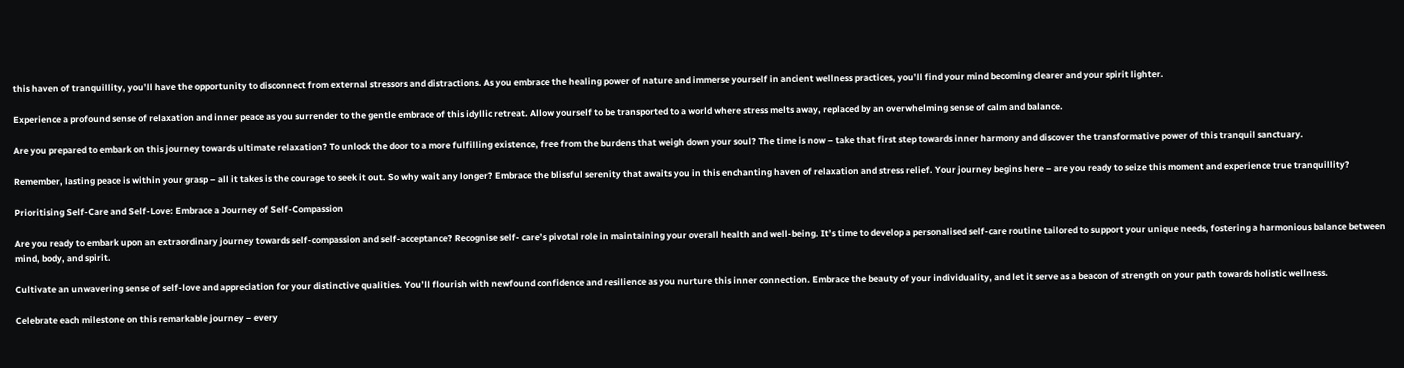this haven of tranquillity, you’ll have the opportunity to disconnect from external stressors and distractions. As you embrace the healing power of nature and immerse yourself in ancient wellness practices, you’ll find your mind becoming clearer and your spirit lighter.

Experience a profound sense of relaxation and inner peace as you surrender to the gentle embrace of this idyllic retreat. Allow yourself to be transported to a world where stress melts away, replaced by an overwhelming sense of calm and balance.

Are you prepared to embark on this journey towards ultimate relaxation? To unlock the door to a more fulfilling existence, free from the burdens that weigh down your soul? The time is now – take that first step towards inner harmony and discover the transformative power of this tranquil sanctuary.

Remember, lasting peace is within your grasp – all it takes is the courage to seek it out. So why wait any longer? Embrace the blissful serenity that awaits you in this enchanting haven of relaxation and stress relief. Your journey begins here – are you ready to seize this moment and experience true tranquillity?

Prioritising Self-Care and Self-Love: Embrace a Journey of Self-Compassion

Are you ready to embark upon an extraordinary journey towards self-compassion and self-acceptance? Recognise self- care’s pivotal role in maintaining your overall health and well-being. It’s time to develop a personalised self-care routine tailored to support your unique needs, fostering a harmonious balance between mind, body, and spirit.

Cultivate an unwavering sense of self-love and appreciation for your distinctive qualities. You’ll flourish with newfound confidence and resilience as you nurture this inner connection. Embrace the beauty of your individuality, and let it serve as a beacon of strength on your path towards holistic wellness.

Celebrate each milestone on this remarkable journey – every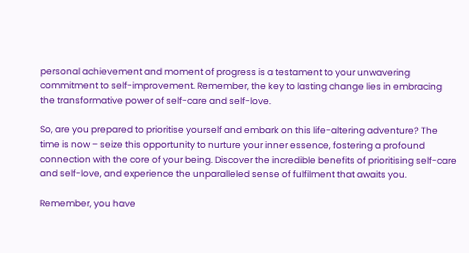personal achievement and moment of progress is a testament to your unwavering commitment to self-improvement. Remember, the key to lasting change lies in embracing the transformative power of self-care and self-love.

So, are you prepared to prioritise yourself and embark on this life-altering adventure? The time is now – seize this opportunity to nurture your inner essence, fostering a profound connection with the core of your being. Discover the incredible benefits of prioritising self-care and self-love, and experience the unparalleled sense of fulfilment that awaits you.

Remember, you have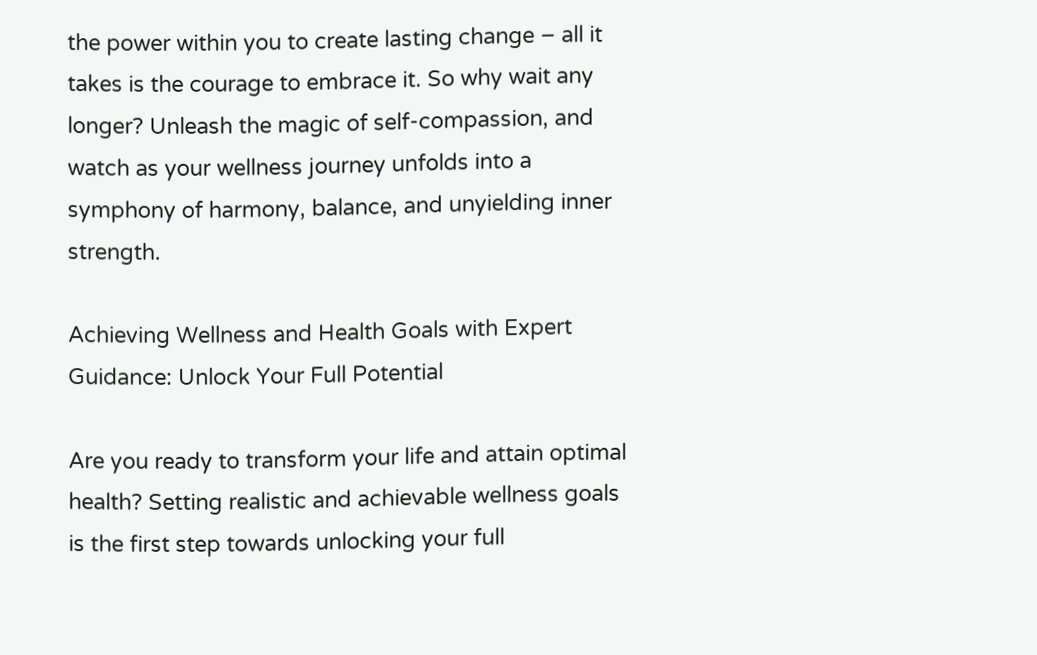the power within you to create lasting change – all it takes is the courage to embrace it. So why wait any longer? Unleash the magic of self-compassion, and watch as your wellness journey unfolds into a symphony of harmony, balance, and unyielding inner strength.

Achieving Wellness and Health Goals with Expert Guidance: Unlock Your Full Potential

Are you ready to transform your life and attain optimal health? Setting realistic and achievable wellness goals is the first step towards unlocking your full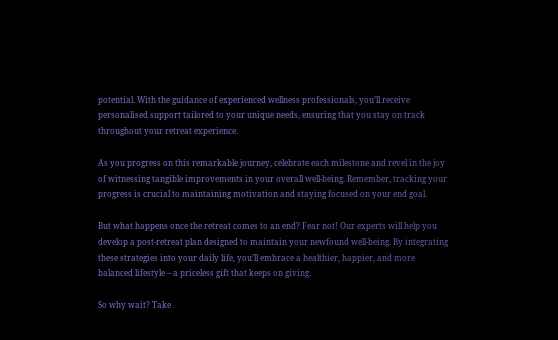potential. With the guidance of experienced wellness professionals, you’ll receive personalised support tailored to your unique needs, ensuring that you stay on track throughout your retreat experience.

As you progress on this remarkable journey, celebrate each milestone and revel in the joy of witnessing tangible improvements in your overall well-being. Remember, tracking your progress is crucial to maintaining motivation and staying focused on your end goal.

But what happens once the retreat comes to an end? Fear not! Our experts will help you develop a post-retreat plan designed to maintain your newfound well-being. By integrating these strategies into your daily life, you’ll embrace a healthier, happier, and more balanced lifestyle – a priceless gift that keeps on giving.

So why wait? Take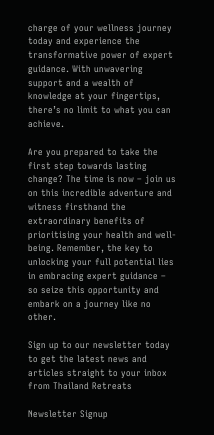charge of your wellness journey today and experience the transformative power of expert guidance. With unwavering support and a wealth of knowledge at your fingertips, there’s no limit to what you can achieve.

Are you prepared to take the first step towards lasting change? The time is now – join us on this incredible adventure and witness firsthand the extraordinary benefits of prioritising your health and well-being. Remember, the key to unlocking your full potential lies in embracing expert guidance – so seize this opportunity and embark on a journey like no other.

Sign up to our newsletter today to get the latest news and articles straight to your inbox from Thailand Retreats

Newsletter Signup